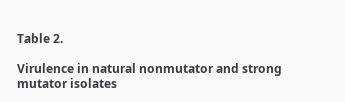Table 2.

Virulence in natural nonmutator and strong mutator isolates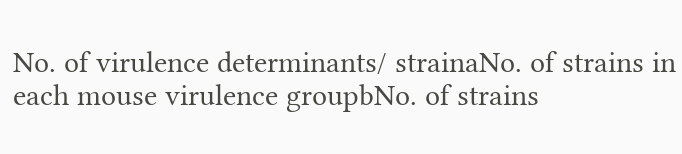No. of virulence determinants/ strainaNo. of strains in each mouse virulence groupbNo. of strains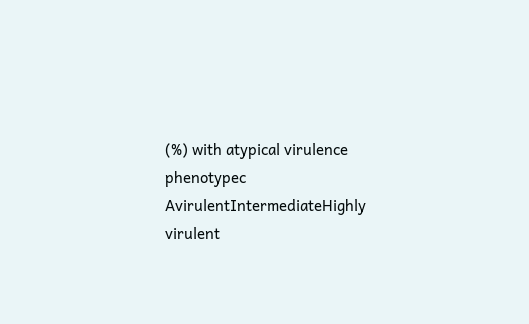(%) with atypical virulence phenotypec
AvirulentIntermediateHighly virulent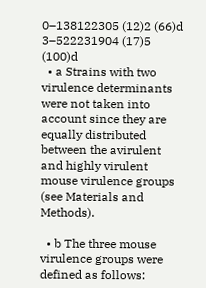0–138122305 (12)2 (66)d
3–522231904 (17)5 (100)d
  • a Strains with two virulence determinants were not taken into account since they are equally distributed between the avirulent and highly virulent mouse virulence groups (see Materials and Methods).

  • b The three mouse virulence groups were defined as follows: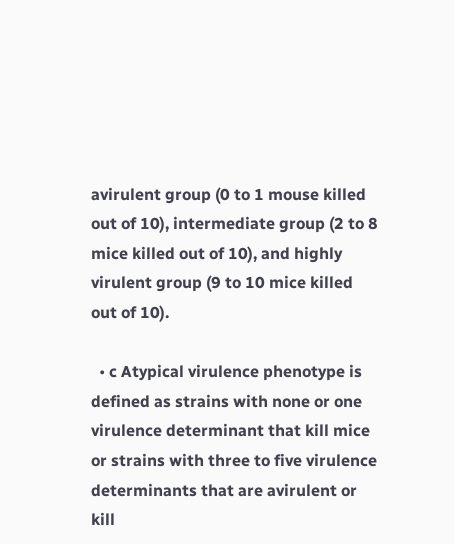avirulent group (0 to 1 mouse killed out of 10), intermediate group (2 to 8 mice killed out of 10), and highly virulent group (9 to 10 mice killed out of 10).

  • c Atypical virulence phenotype is defined as strains with none or one virulence determinant that kill mice or strains with three to five virulence determinants that are avirulent or kill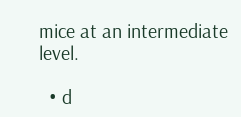mice at an intermediate level.

  • d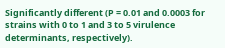Significantly different (P = 0.01 and 0.0003 for strains with 0 to 1 and 3 to 5 virulence determinants, respectively).